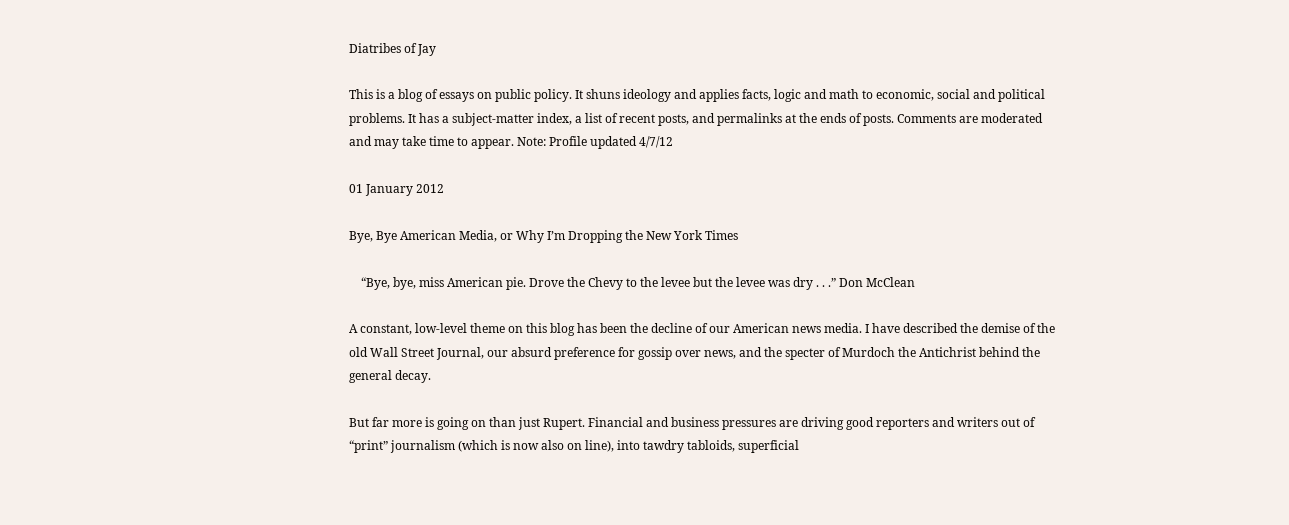Diatribes of Jay

This is a blog of essays on public policy. It shuns ideology and applies facts, logic and math to economic, social and political problems. It has a subject-matter index, a list of recent posts, and permalinks at the ends of posts. Comments are moderated and may take time to appear. Note: Profile updated 4/7/12

01 January 2012

Bye, Bye American Media, or Why I’m Dropping the New York Times

    “Bye, bye, miss American pie. Drove the Chevy to the levee but the levee was dry . . .” Don McClean

A constant, low-level theme on this blog has been the decline of our American news media. I have described the demise of the old Wall Street Journal, our absurd preference for gossip over news, and the specter of Murdoch the Antichrist behind the general decay.

But far more is going on than just Rupert. Financial and business pressures are driving good reporters and writers out of “print” journalism (which is now also on line), into tawdry tabloids, superficial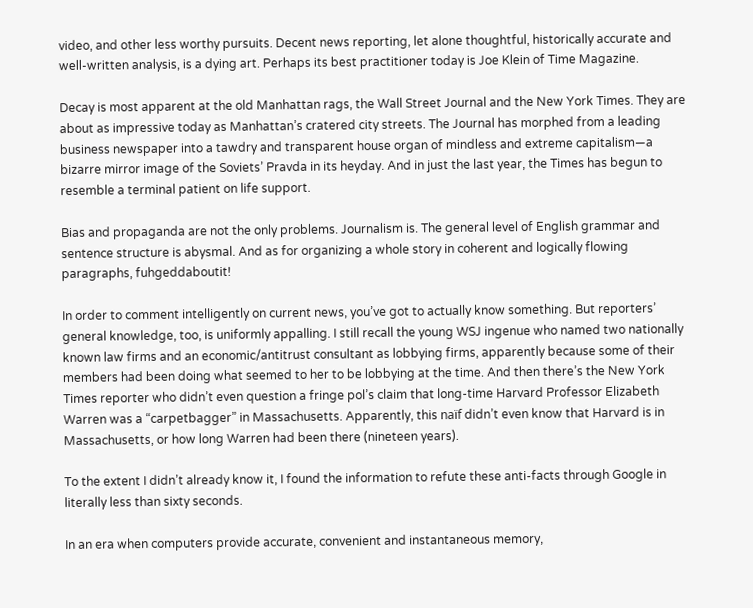video, and other less worthy pursuits. Decent news reporting, let alone thoughtful, historically accurate and well-written analysis, is a dying art. Perhaps its best practitioner today is Joe Klein of Time Magazine.

Decay is most apparent at the old Manhattan rags, the Wall Street Journal and the New York Times. They are about as impressive today as Manhattan’s cratered city streets. The Journal has morphed from a leading business newspaper into a tawdry and transparent house organ of mindless and extreme capitalism—a bizarre mirror image of the Soviets’ Pravda in its heyday. And in just the last year, the Times has begun to resemble a terminal patient on life support.

Bias and propaganda are not the only problems. Journalism is. The general level of English grammar and sentence structure is abysmal. And as for organizing a whole story in coherent and logically flowing paragraphs, fuhgeddaboutit!

In order to comment intelligently on current news, you’ve got to actually know something. But reporters’ general knowledge, too, is uniformly appalling. I still recall the young WSJ ingenue who named two nationally known law firms and an economic/antitrust consultant as lobbying firms, apparently because some of their members had been doing what seemed to her to be lobbying at the time. And then there’s the New York Times reporter who didn’t even question a fringe pol’s claim that long-time Harvard Professor Elizabeth Warren was a “carpetbagger” in Massachusetts. Apparently, this naïf didn’t even know that Harvard is in Massachusetts, or how long Warren had been there (nineteen years).

To the extent I didn’t already know it, I found the information to refute these anti-facts through Google in literally less than sixty seconds.

In an era when computers provide accurate, convenient and instantaneous memory,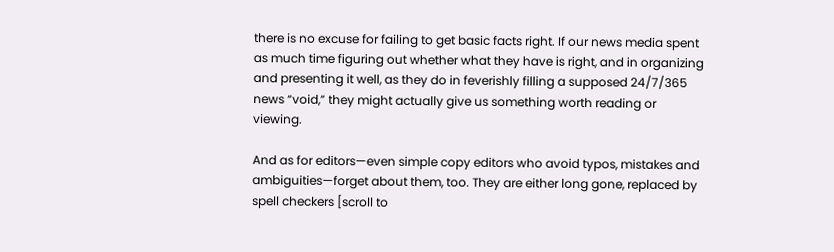there is no excuse for failing to get basic facts right. If our news media spent as much time figuring out whether what they have is right, and in organizing and presenting it well, as they do in feverishly filling a supposed 24/7/365 news “void,” they might actually give us something worth reading or viewing.

And as for editors—even simple copy editors who avoid typos, mistakes and ambiguities—forget about them, too. They are either long gone, replaced by spell checkers [scroll to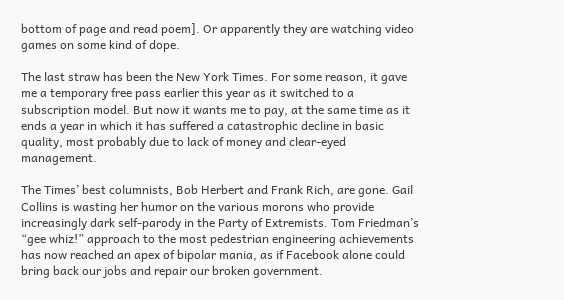bottom of page and read poem]. Or apparently they are watching video games on some kind of dope.

The last straw has been the New York Times. For some reason, it gave me a temporary free pass earlier this year as it switched to a subscription model. But now it wants me to pay, at the same time as it ends a year in which it has suffered a catastrophic decline in basic quality, most probably due to lack of money and clear-eyed management.

The Times’ best columnists, Bob Herbert and Frank Rich, are gone. Gail Collins is wasting her humor on the various morons who provide increasingly dark self-parody in the Party of Extremists. Tom Friedman’s “gee whiz!” approach to the most pedestrian engineering achievements has now reached an apex of bipolar mania, as if Facebook alone could bring back our jobs and repair our broken government.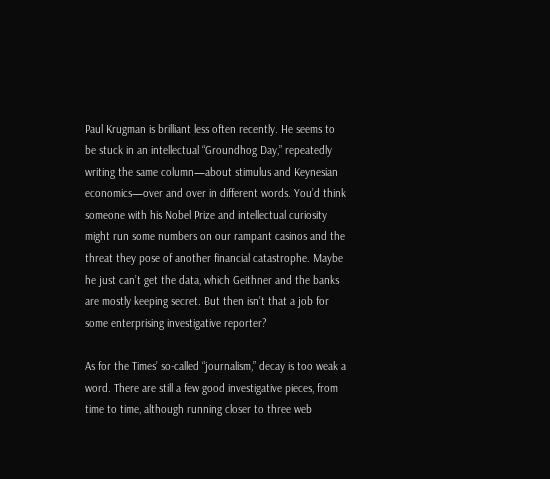Paul Krugman is brilliant less often recently. He seems to be stuck in an intellectual “Groundhog Day,” repeatedly writing the same column—about stimulus and Keynesian economics—over and over in different words. You’d think someone with his Nobel Prize and intellectual curiosity might run some numbers on our rampant casinos and the threat they pose of another financial catastrophe. Maybe he just can’t get the data, which Geithner and the banks are mostly keeping secret. But then isn’t that a job for some enterprising investigative reporter?

As for the Times’ so-called “journalism,” decay is too weak a word. There are still a few good investigative pieces, from time to time, although running closer to three web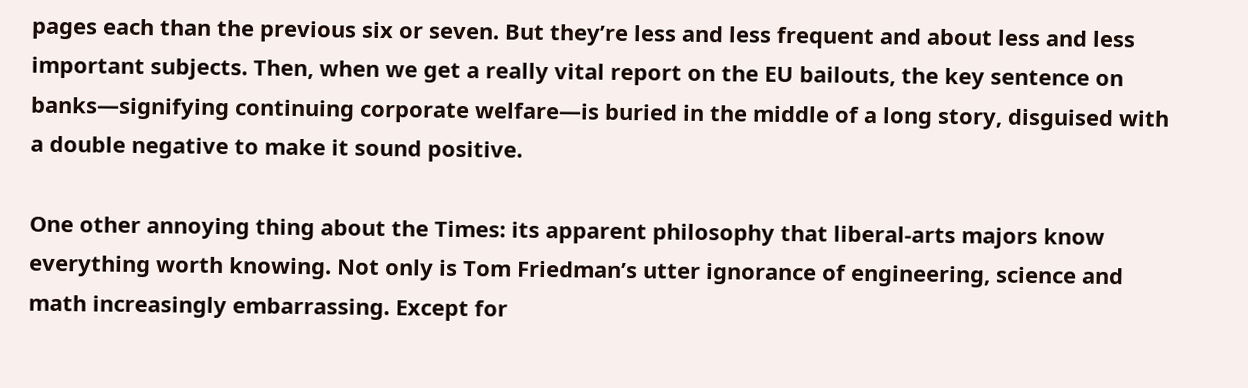pages each than the previous six or seven. But they’re less and less frequent and about less and less important subjects. Then, when we get a really vital report on the EU bailouts, the key sentence on banks—signifying continuing corporate welfare—is buried in the middle of a long story, disguised with a double negative to make it sound positive.

One other annoying thing about the Times: its apparent philosophy that liberal-arts majors know everything worth knowing. Not only is Tom Friedman’s utter ignorance of engineering, science and math increasingly embarrassing. Except for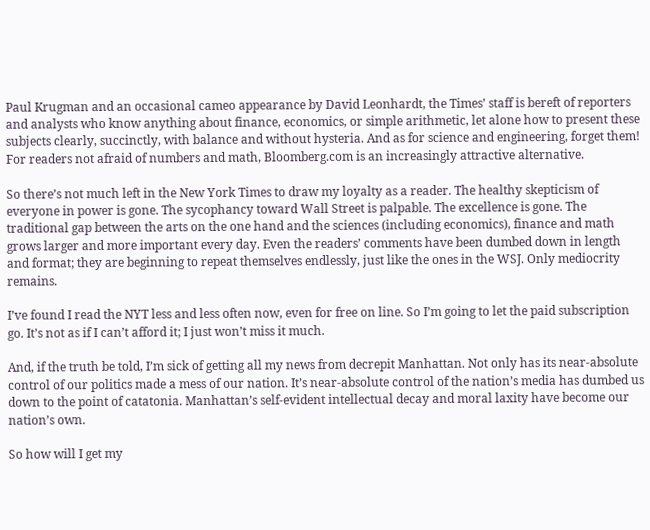Paul Krugman and an occasional cameo appearance by David Leonhardt, the Times’ staff is bereft of reporters and analysts who know anything about finance, economics, or simple arithmetic, let alone how to present these subjects clearly, succinctly, with balance and without hysteria. And as for science and engineering, forget them! For readers not afraid of numbers and math, Bloomberg.com is an increasingly attractive alternative.

So there’s not much left in the New York Times to draw my loyalty as a reader. The healthy skepticism of everyone in power is gone. The sycophancy toward Wall Street is palpable. The excellence is gone. The traditional gap between the arts on the one hand and the sciences (including economics), finance and math grows larger and more important every day. Even the readers’ comments have been dumbed down in length and format; they are beginning to repeat themselves endlessly, just like the ones in the WSJ. Only mediocrity remains.

I’ve found I read the NYT less and less often now, even for free on line. So I’m going to let the paid subscription go. It’s not as if I can’t afford it; I just won’t miss it much.

And, if the truth be told, I’m sick of getting all my news from decrepit Manhattan. Not only has its near-absolute control of our politics made a mess of our nation. It’s near-absolute control of the nation’s media has dumbed us down to the point of catatonia. Manhattan’s self-evident intellectual decay and moral laxity have become our nation’s own.

So how will I get my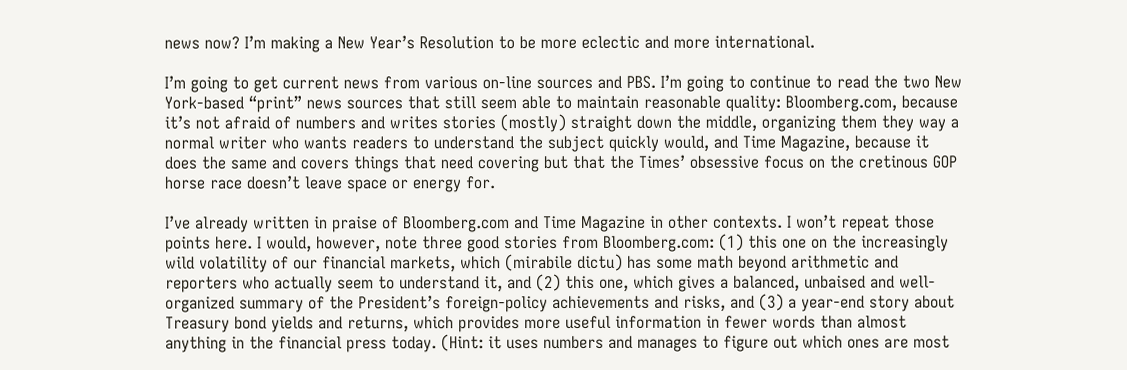news now? I’m making a New Year’s Resolution to be more eclectic and more international.

I’m going to get current news from various on-line sources and PBS. I’m going to continue to read the two New York-based “print” news sources that still seem able to maintain reasonable quality: Bloomberg.com, because it’s not afraid of numbers and writes stories (mostly) straight down the middle, organizing them they way a normal writer who wants readers to understand the subject quickly would, and Time Magazine, because it does the same and covers things that need covering but that the Times’ obsessive focus on the cretinous GOP horse race doesn’t leave space or energy for.

I’ve already written in praise of Bloomberg.com and Time Magazine in other contexts. I won’t repeat those points here. I would, however, note three good stories from Bloomberg.com: (1) this one on the increasingly wild volatility of our financial markets, which (mirabile dictu) has some math beyond arithmetic and reporters who actually seem to understand it, and (2) this one, which gives a balanced, unbaised and well-organized summary of the President’s foreign-policy achievements and risks, and (3) a year-end story about Treasury bond yields and returns, which provides more useful information in fewer words than almost anything in the financial press today. (Hint: it uses numbers and manages to figure out which ones are most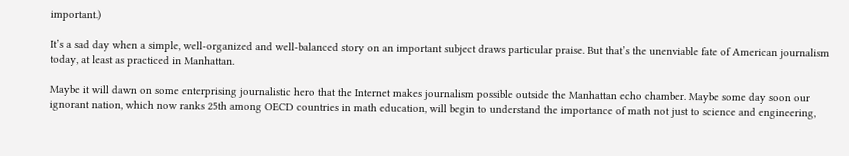important.)

It’s a sad day when a simple, well-organized and well-balanced story on an important subject draws particular praise. But that’s the unenviable fate of American journalism today, at least as practiced in Manhattan.

Maybe it will dawn on some enterprising journalistic hero that the Internet makes journalism possible outside the Manhattan echo chamber. Maybe some day soon our ignorant nation, which now ranks 25th among OECD countries in math education, will begin to understand the importance of math not just to science and engineering,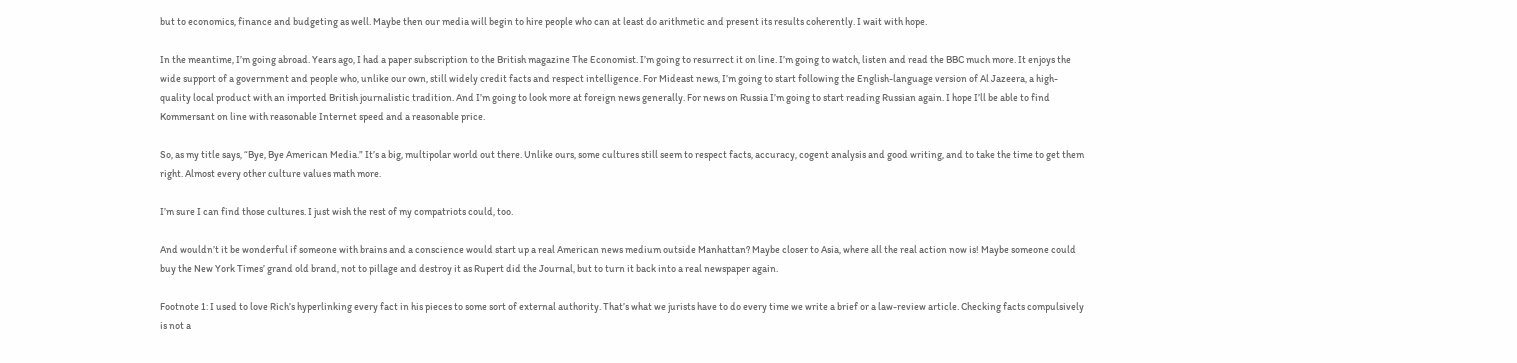but to economics, finance and budgeting as well. Maybe then our media will begin to hire people who can at least do arithmetic and present its results coherently. I wait with hope.

In the meantime, I’m going abroad. Years ago, I had a paper subscription to the British magazine The Economist. I’m going to resurrect it on line. I’m going to watch, listen and read the BBC much more. It enjoys the wide support of a government and people who, unlike our own, still widely credit facts and respect intelligence. For Mideast news, I’m going to start following the English-language version of Al Jazeera, a high-quality local product with an imported British journalistic tradition. And I’m going to look more at foreign news generally. For news on Russia I’m going to start reading Russian again. I hope I’ll be able to find Kommersant on line with reasonable Internet speed and a reasonable price.

So, as my title says, “Bye, Bye American Media.” It’s a big, multipolar world out there. Unlike ours, some cultures still seem to respect facts, accuracy, cogent analysis and good writing, and to take the time to get them right. Almost every other culture values math more.

I’m sure I can find those cultures. I just wish the rest of my compatriots could, too.

And wouldn’t it be wonderful if someone with brains and a conscience would start up a real American news medium outside Manhattan? Maybe closer to Asia, where all the real action now is! Maybe someone could buy the New York Times’ grand old brand, not to pillage and destroy it as Rupert did the Journal, but to turn it back into a real newspaper again.

Footnote 1: I used to love Rich’s hyperlinking every fact in his pieces to some sort of external authority. That’s what we jurists have to do every time we write a brief or a law-review article. Checking facts compulsively is not a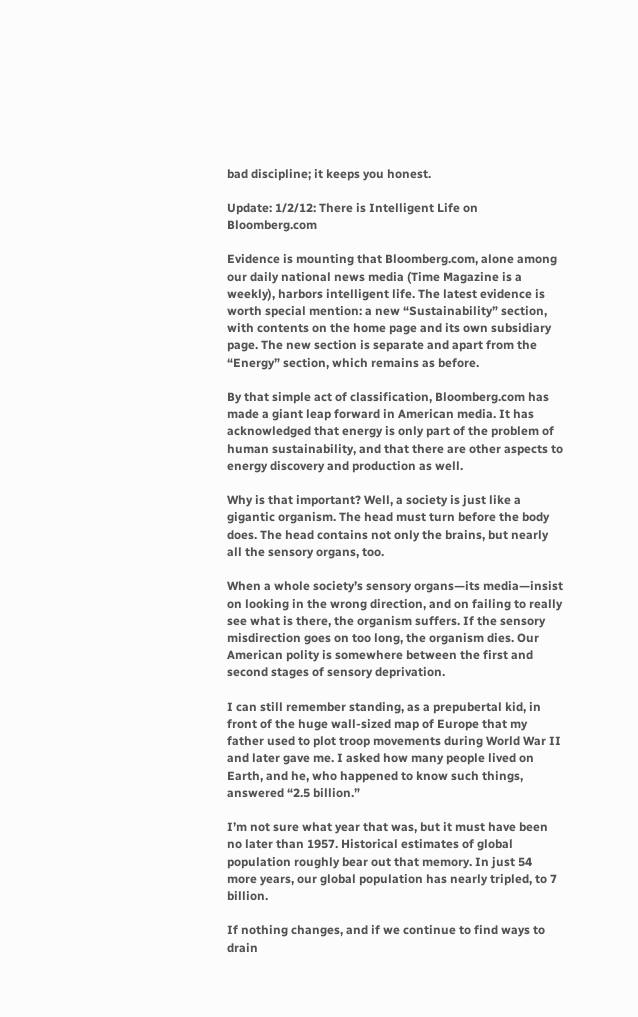bad discipline; it keeps you honest.

Update: 1/2/12: There is Intelligent Life on Bloomberg.com

Evidence is mounting that Bloomberg.com, alone among our daily national news media (Time Magazine is a weekly), harbors intelligent life. The latest evidence is worth special mention: a new “Sustainability” section, with contents on the home page and its own subsidiary page. The new section is separate and apart from the “Energy” section, which remains as before.

By that simple act of classification, Bloomberg.com has made a giant leap forward in American media. It has acknowledged that energy is only part of the problem of human sustainability, and that there are other aspects to energy discovery and production as well.

Why is that important? Well, a society is just like a gigantic organism. The head must turn before the body does. The head contains not only the brains, but nearly all the sensory organs, too.

When a whole society’s sensory organs—its media—insist on looking in the wrong direction, and on failing to really see what is there, the organism suffers. If the sensory misdirection goes on too long, the organism dies. Our American polity is somewhere between the first and second stages of sensory deprivation.

I can still remember standing, as a prepubertal kid, in front of the huge wall-sized map of Europe that my father used to plot troop movements during World War II and later gave me. I asked how many people lived on Earth, and he, who happened to know such things, answered “2.5 billion.”

I’m not sure what year that was, but it must have been no later than 1957. Historical estimates of global population roughly bear out that memory. In just 54 more years, our global population has nearly tripled, to 7 billion.

If nothing changes, and if we continue to find ways to drain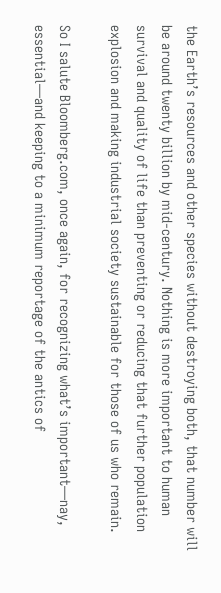the Earth’s resources and other species without destroying both, that number will be around twenty billion by mid-century. Nothing is more important to human survival and quality of life than preventing or reducing that further population explosion and making industrial society sustainable for those of us who remain.

So I salute Bloomberg.com, once again, for recognizing what’s important—nay, essential—and keeping to a minimum reportage of the antics of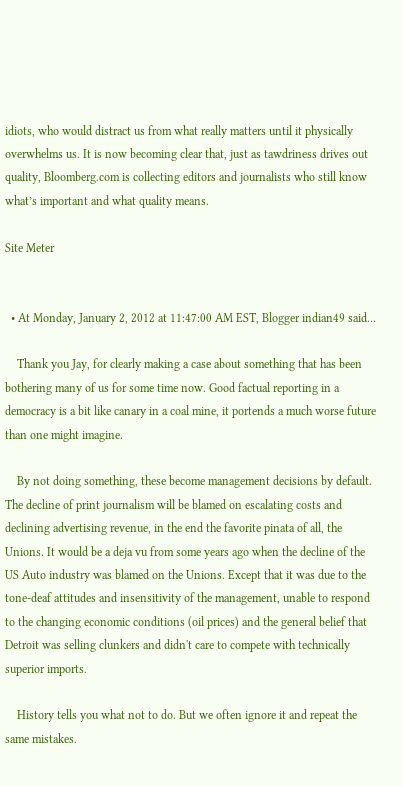idiots, who would distract us from what really matters until it physically overwhelms us. It is now becoming clear that, just as tawdriness drives out quality, Bloomberg.com is collecting editors and journalists who still know what’s important and what quality means.

Site Meter


  • At Monday, January 2, 2012 at 11:47:00 AM EST, Blogger indian49 said…

    Thank you Jay, for clearly making a case about something that has been bothering many of us for some time now. Good factual reporting in a democracy is a bit like canary in a coal mine, it portends a much worse future than one might imagine.

    By not doing something, these become management decisions by default. The decline of print journalism will be blamed on escalating costs and declining advertising revenue, in the end the favorite pinata of all, the Unions. It would be a deja vu from some years ago when the decline of the US Auto industry was blamed on the Unions. Except that it was due to the tone-deaf attitudes and insensitivity of the management, unable to respond to the changing economic conditions (oil prices) and the general belief that Detroit was selling clunkers and didn't care to compete with technically superior imports.

    History tells you what not to do. But we often ignore it and repeat the same mistakes.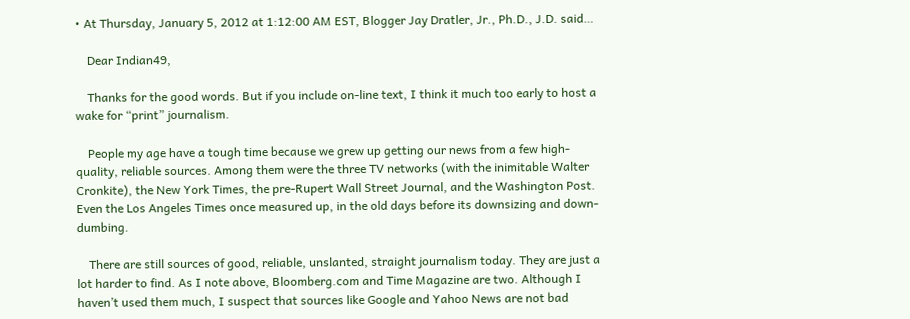• At Thursday, January 5, 2012 at 1:12:00 AM EST, Blogger Jay Dratler, Jr., Ph.D., J.D. said…

    Dear Indian49,

    Thanks for the good words. But if you include on-line text, I think it much too early to host a wake for “print” journalism.

    People my age have a tough time because we grew up getting our news from a few high-quality, reliable sources. Among them were the three TV networks (with the inimitable Walter Cronkite), the New York Times, the pre-Rupert Wall Street Journal, and the Washington Post. Even the Los Angeles Times once measured up, in the old days before its downsizing and down-dumbing.

    There are still sources of good, reliable, unslanted, straight journalism today. They are just a lot harder to find. As I note above, Bloomberg.com and Time Magazine are two. Although I haven’t used them much, I suspect that sources like Google and Yahoo News are not bad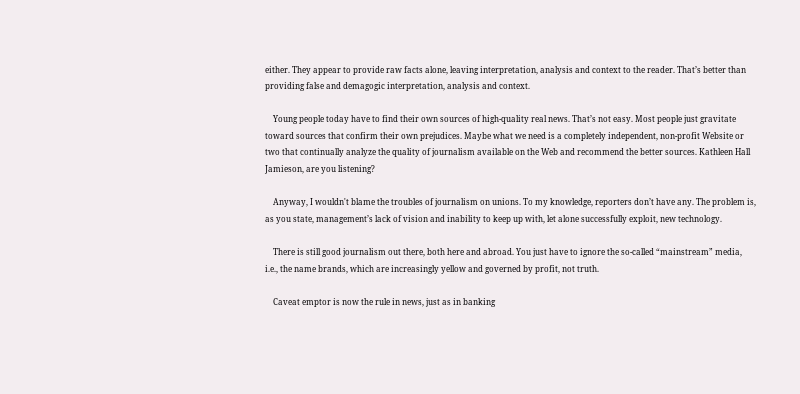either. They appear to provide raw facts alone, leaving interpretation, analysis and context to the reader. That’s better than providing false and demagogic interpretation, analysis and context.

    Young people today have to find their own sources of high-quality real news. That’s not easy. Most people just gravitate toward sources that confirm their own prejudices. Maybe what we need is a completely independent, non-profit Website or two that continually analyze the quality of journalism available on the Web and recommend the better sources. Kathleen Hall Jamieson, are you listening?

    Anyway, I wouldn't blame the troubles of journalism on unions. To my knowledge, reporters don’t have any. The problem is, as you state, management’s lack of vision and inability to keep up with, let alone successfully exploit, new technology.

    There is still good journalism out there, both here and abroad. You just have to ignore the so-called “mainstream” media, i.e., the name brands, which are increasingly yellow and governed by profit, not truth.

    Caveat emptor is now the rule in news, just as in banking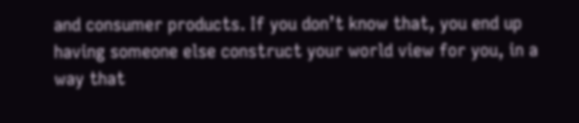and consumer products. If you don’t know that, you end up having someone else construct your world view for you, in a way that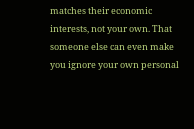matches their economic interests, not your own. That someone else can even make you ignore your own personal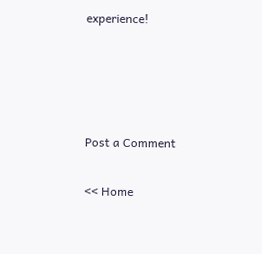experience!




Post a Comment

<< Home